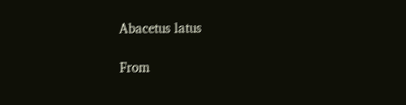Abacetus latus

From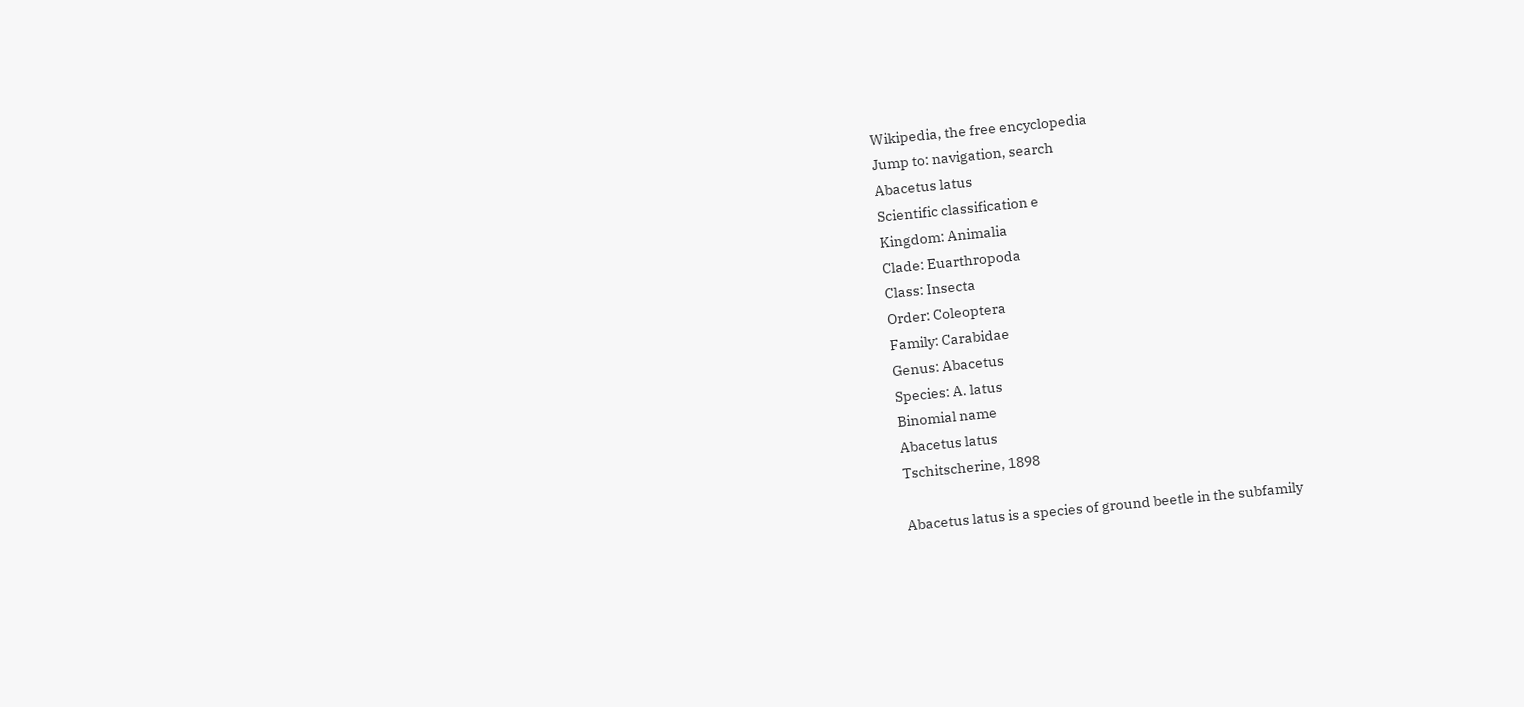Wikipedia, the free encyclopedia
Jump to: navigation, search
Abacetus latus
Scientific classification e
Kingdom: Animalia
Clade: Euarthropoda
Class: Insecta
Order: Coleoptera
Family: Carabidae
Genus: Abacetus
Species: A. latus
Binomial name
Abacetus latus
Tschitscherine, 1898

Abacetus latus is a species of ground beetle in the subfamily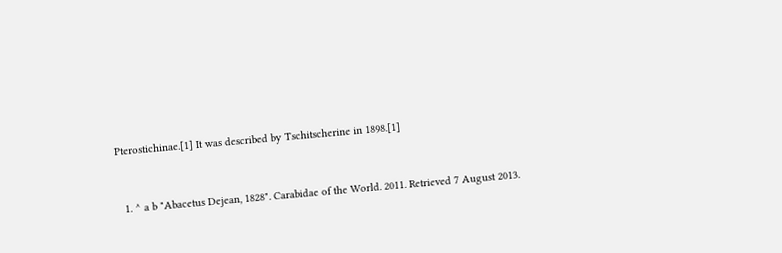Pterostichinae.[1] It was described by Tschitscherine in 1898.[1]


  1. ^ a b "Abacetus Dejean, 1828". Carabidae of the World. 2011. Retrieved 7 August 2013.